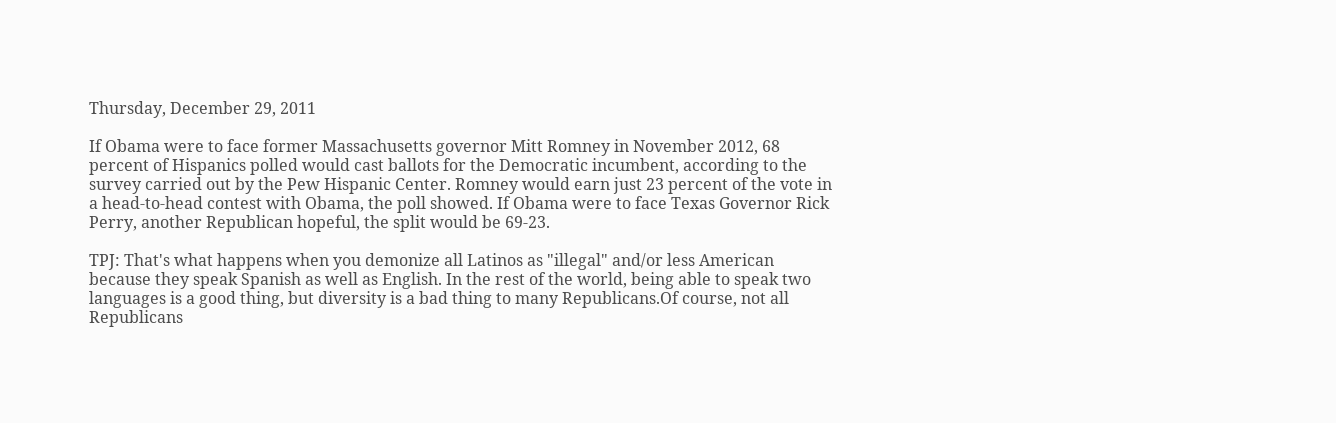Thursday, December 29, 2011

If Obama were to face former Massachusetts governor Mitt Romney in November 2012, 68 percent of Hispanics polled would cast ballots for the Democratic incumbent, according to the survey carried out by the Pew Hispanic Center. Romney would earn just 23 percent of the vote in a head-to-head contest with Obama, the poll showed. If Obama were to face Texas Governor Rick Perry, another Republican hopeful, the split would be 69-23.

TPJ: That's what happens when you demonize all Latinos as "illegal" and/or less American because they speak Spanish as well as English. In the rest of the world, being able to speak two languages is a good thing, but diversity is a bad thing to many Republicans.Of course, not all Republicans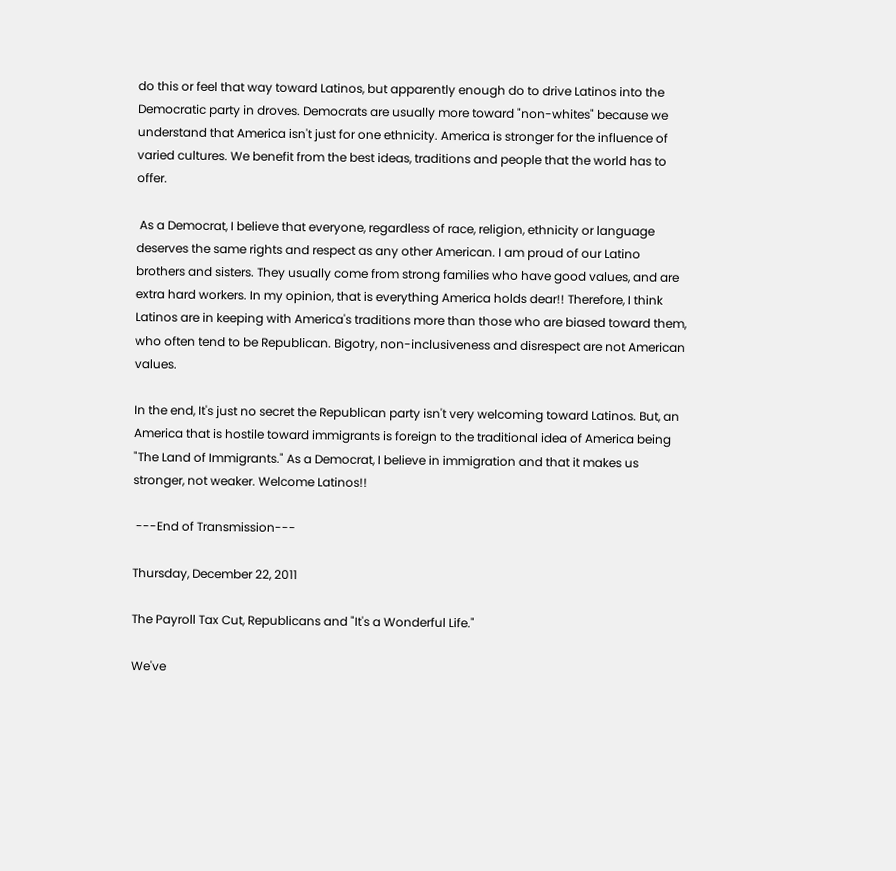do this or feel that way toward Latinos, but apparently enough do to drive Latinos into the Democratic party in droves. Democrats are usually more toward "non-whites" because we understand that America isn't just for one ethnicity. America is stronger for the influence of varied cultures. We benefit from the best ideas, traditions and people that the world has to offer.

 As a Democrat, I believe that everyone, regardless of race, religion, ethnicity or language deserves the same rights and respect as any other American. I am proud of our Latino brothers and sisters. They usually come from strong families who have good values, and are extra hard workers. In my opinion, that is everything America holds dear!! Therefore, I think Latinos are in keeping with America's traditions more than those who are biased toward them, who often tend to be Republican. Bigotry, non-inclusiveness and disrespect are not American values.

In the end, It's just no secret the Republican party isn't very welcoming toward Latinos. But, an America that is hostile toward immigrants is foreign to the traditional idea of America being "The Land of Immigrants." As a Democrat, I believe in immigration and that it makes us stronger, not weaker. Welcome Latinos!!

 ---End of Transmission---

Thursday, December 22, 2011

The Payroll Tax Cut, Republicans and "It's a Wonderful Life."

We've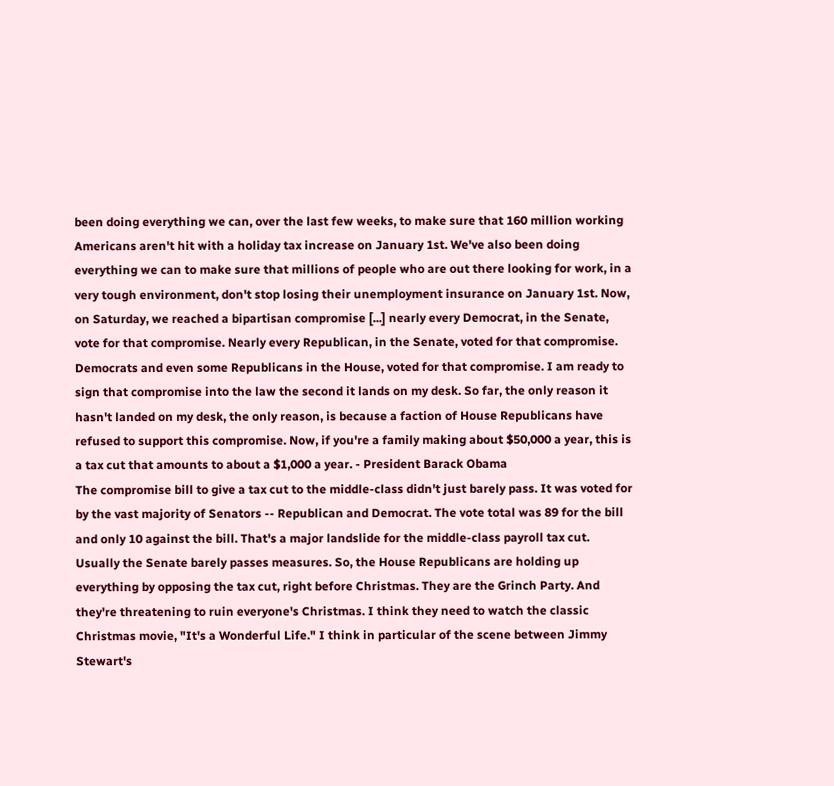been doing everything we can, over the last few weeks, to make sure that 160 million working Americans aren't hit with a holiday tax increase on January 1st. We've also been doing everything we can to make sure that millions of people who are out there looking for work, in a very tough environment, don't stop losing their unemployment insurance on January 1st. Now, on Saturday, we reached a bipartisan compromise [...] nearly every Democrat, in the Senate, vote for that compromise. Nearly every Republican, in the Senate, voted for that compromise. Democrats and even some Republicans in the House, voted for that compromise. I am ready to sign that compromise into the law the second it lands on my desk. So far, the only reason it hasn't landed on my desk, the only reason, is because a faction of House Republicans have refused to support this compromise. Now, if you're a family making about $50,000 a year, this is a tax cut that amounts to about a $1,000 a year. - President Barack Obama
The compromise bill to give a tax cut to the middle-class didn't just barely pass. It was voted for by the vast majority of Senators -- Republican and Democrat. The vote total was 89 for the bill and only 10 against the bill. That's a major landslide for the middle-class payroll tax cut. Usually the Senate barely passes measures. So, the House Republicans are holding up everything by opposing the tax cut, right before Christmas. They are the Grinch Party. And they're threatening to ruin everyone's Christmas. I think they need to watch the classic Christmas movie, "It's a Wonderful Life." I think in particular of the scene between Jimmy Stewart's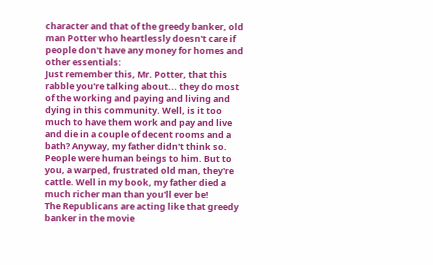character and that of the greedy banker, old man Potter who heartlessly doesn't care if people don't have any money for homes and other essentials:
Just remember this, Mr. Potter, that this rabble you're talking about... they do most of the working and paying and living and dying in this community. Well, is it too much to have them work and pay and live and die in a couple of decent rooms and a bath? Anyway, my father didn't think so. People were human beings to him. But to you, a warped, frustrated old man, they're cattle. Well in my book, my father died a much richer man than you'll ever be!
The Republicans are acting like that greedy banker in the movie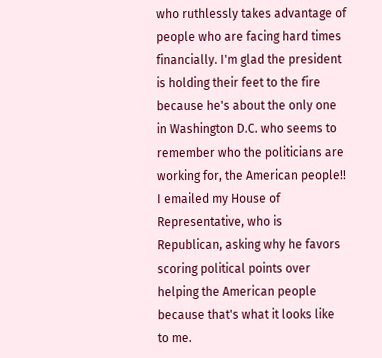who ruthlessly takes advantage of people who are facing hard times financially. I'm glad the president is holding their feet to the fire because he's about the only one in Washington D.C. who seems to remember who the politicians are working for, the American people!! I emailed my House of Representative, who is Republican, asking why he favors scoring political points over helping the American people because that's what it looks like to me.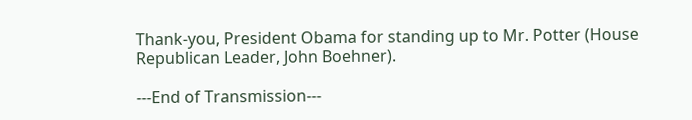Thank-you, President Obama for standing up to Mr. Potter (House Republican Leader, John Boehner).

---End of Transmission---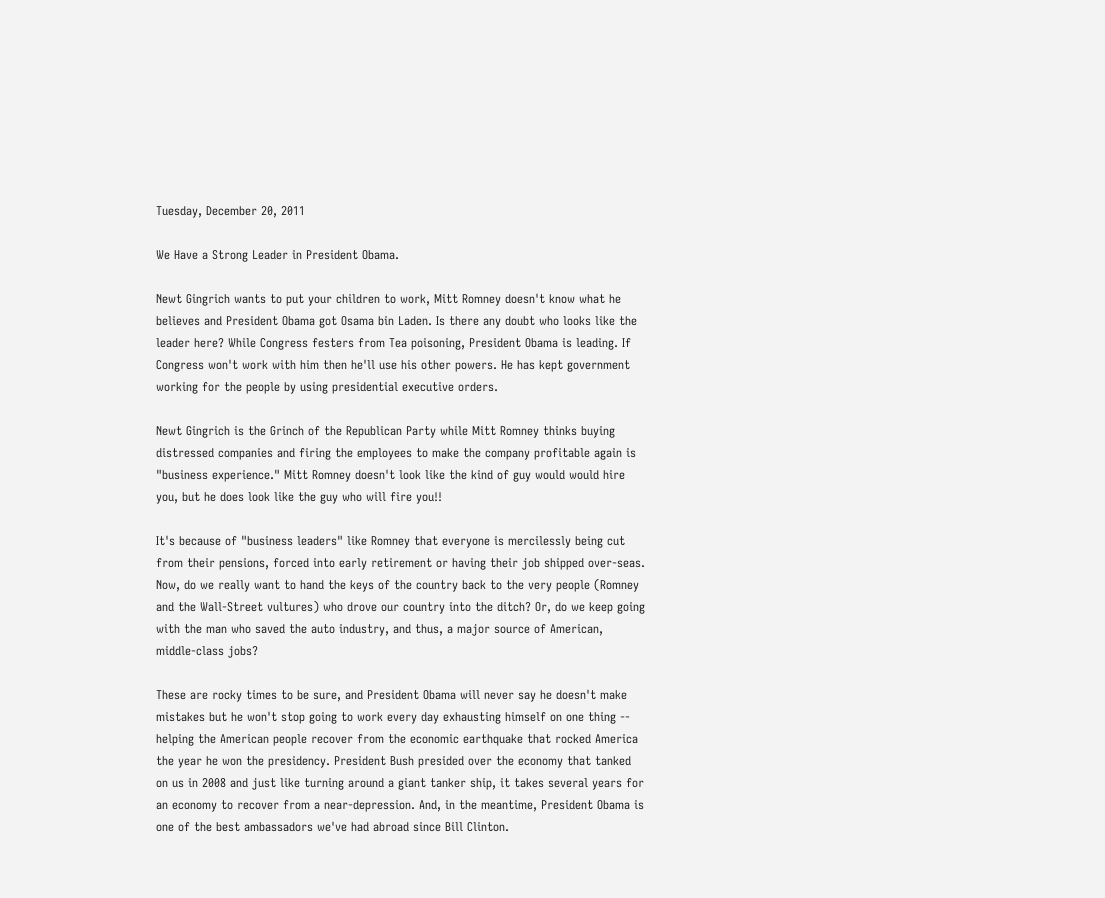Tuesday, December 20, 2011

We Have a Strong Leader in President Obama.

Newt Gingrich wants to put your children to work, Mitt Romney doesn't know what he believes and President Obama got Osama bin Laden. Is there any doubt who looks like the leader here? While Congress festers from Tea poisoning, President Obama is leading. If Congress won't work with him then he'll use his other powers. He has kept government working for the people by using presidential executive orders.

Newt Gingrich is the Grinch of the Republican Party while Mitt Romney thinks buying distressed companies and firing the employees to make the company profitable again is "business experience." Mitt Romney doesn't look like the kind of guy would would hire you, but he does look like the guy who will fire you!!

It's because of "business leaders" like Romney that everyone is mercilessly being cut from their pensions, forced into early retirement or having their job shipped over-seas. Now, do we really want to hand the keys of the country back to the very people (Romney and the Wall-Street vultures) who drove our country into the ditch? Or, do we keep going with the man who saved the auto industry, and thus, a major source of American, middle-class jobs?

These are rocky times to be sure, and President Obama will never say he doesn't make mistakes but he won't stop going to work every day exhausting himself on one thing -- helping the American people recover from the economic earthquake that rocked America the year he won the presidency. President Bush presided over the economy that tanked on us in 2008 and just like turning around a giant tanker ship, it takes several years for an economy to recover from a near-depression. And, in the meantime, President Obama is one of the best ambassadors we've had abroad since Bill Clinton.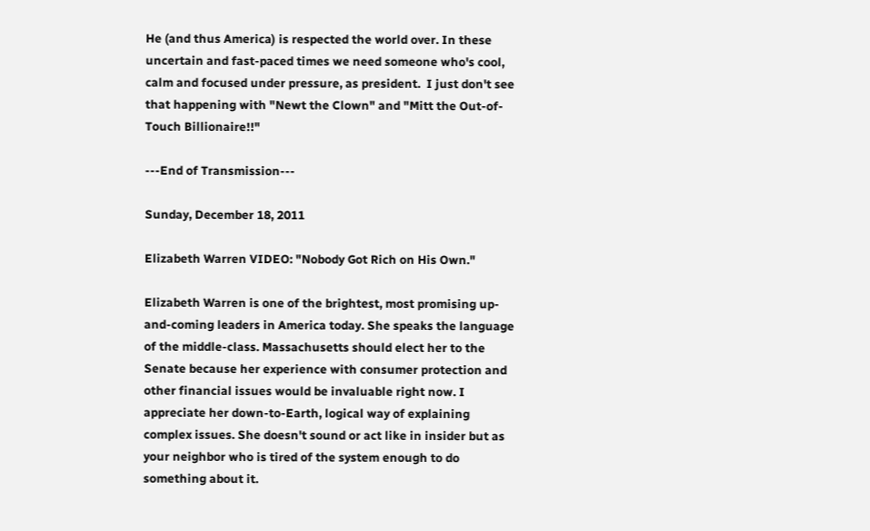He (and thus America) is respected the world over. In these uncertain and fast-paced times we need someone who's cool, calm and focused under pressure, as president.  I just don't see that happening with "Newt the Clown" and "Mitt the Out-of-Touch Billionaire!!"

---End of Transmission---

Sunday, December 18, 2011

Elizabeth Warren VIDEO: "Nobody Got Rich on His Own."

Elizabeth Warren is one of the brightest, most promising up-and-coming leaders in America today. She speaks the language of the middle-class. Massachusetts should elect her to the Senate because her experience with consumer protection and other financial issues would be invaluable right now. I appreciate her down-to-Earth, logical way of explaining complex issues. She doesn't sound or act like in insider but as your neighbor who is tired of the system enough to do something about it.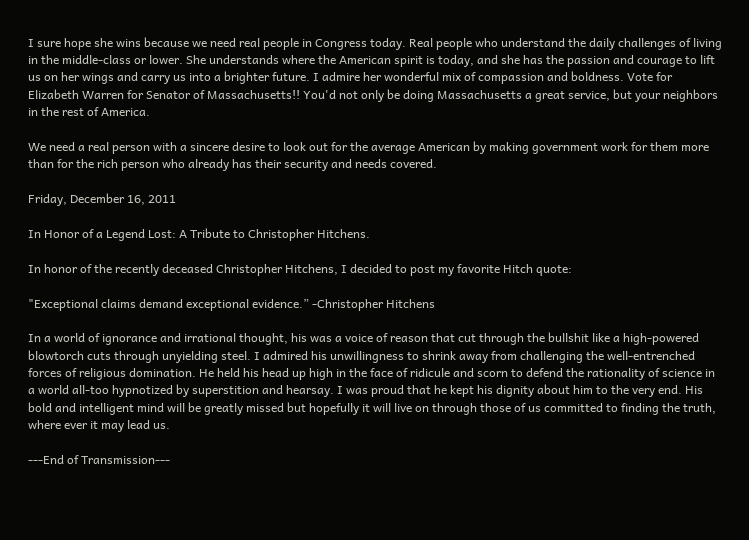I sure hope she wins because we need real people in Congress today. Real people who understand the daily challenges of living in the middle-class or lower. She understands where the American spirit is today, and she has the passion and courage to lift us on her wings and carry us into a brighter future. I admire her wonderful mix of compassion and boldness. Vote for Elizabeth Warren for Senator of Massachusetts!! You'd not only be doing Massachusetts a great service, but your neighbors in the rest of America.

We need a real person with a sincere desire to look out for the average American by making government work for them more than for the rich person who already has their security and needs covered.

Friday, December 16, 2011

In Honor of a Legend Lost: A Tribute to Christopher Hitchens.

In honor of the recently deceased Christopher Hitchens, I decided to post my favorite Hitch quote:

"Exceptional claims demand exceptional evidence.” -Christopher Hitchens

In a world of ignorance and irrational thought, his was a voice of reason that cut through the bullshit like a high-powered blowtorch cuts through unyielding steel. I admired his unwillingness to shrink away from challenging the well-entrenched forces of religious domination. He held his head up high in the face of ridicule and scorn to defend the rationality of science in a world all-too hypnotized by superstition and hearsay. I was proud that he kept his dignity about him to the very end. His bold and intelligent mind will be greatly missed but hopefully it will live on through those of us committed to finding the truth, where ever it may lead us.

---End of Transmission---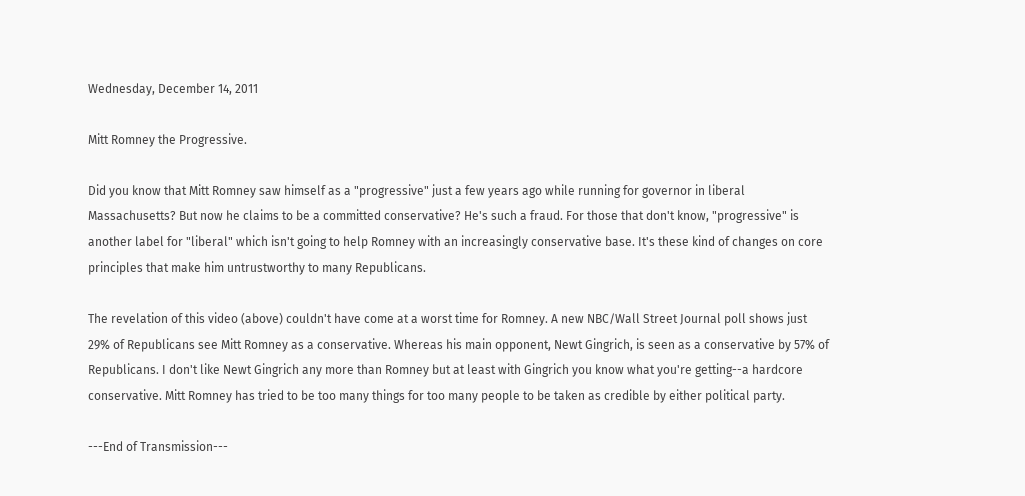Wednesday, December 14, 2011

Mitt Romney the Progressive.

Did you know that Mitt Romney saw himself as a "progressive" just a few years ago while running for governor in liberal Massachusetts? But now he claims to be a committed conservative? He's such a fraud. For those that don't know, "progressive" is another label for "liberal" which isn't going to help Romney with an increasingly conservative base. It's these kind of changes on core principles that make him untrustworthy to many Republicans.

The revelation of this video (above) couldn't have come at a worst time for Romney. A new NBC/Wall Street Journal poll shows just 29% of Republicans see Mitt Romney as a conservative. Whereas his main opponent, Newt Gingrich, is seen as a conservative by 57% of Republicans. I don't like Newt Gingrich any more than Romney but at least with Gingrich you know what you're getting--a hardcore conservative. Mitt Romney has tried to be too many things for too many people to be taken as credible by either political party.

---End of Transmission---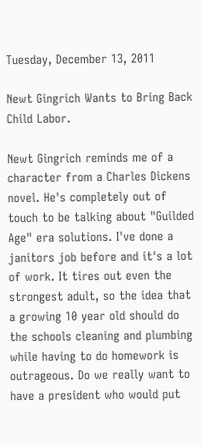Tuesday, December 13, 2011

Newt Gingrich Wants to Bring Back Child Labor.

Newt Gingrich reminds me of a character from a Charles Dickens novel. He's completely out of touch to be talking about "Guilded Age" era solutions. I've done a janitors job before and it's a lot of work. It tires out even the strongest adult, so the idea that a growing 10 year old should do the schools cleaning and plumbing while having to do homework is outrageous. Do we really want to have a president who would put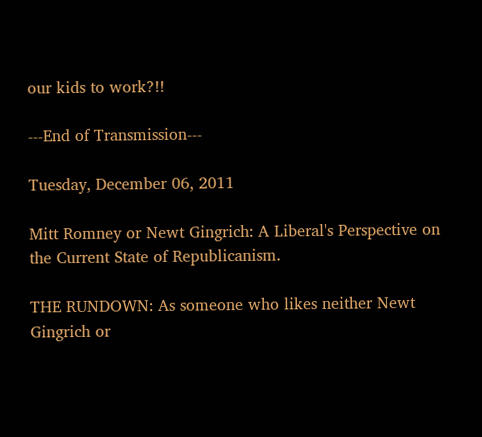our kids to work?!!

---End of Transmission---

Tuesday, December 06, 2011

Mitt Romney or Newt Gingrich: A Liberal's Perspective on the Current State of Republicanism.

THE RUNDOWN: As someone who likes neither Newt Gingrich or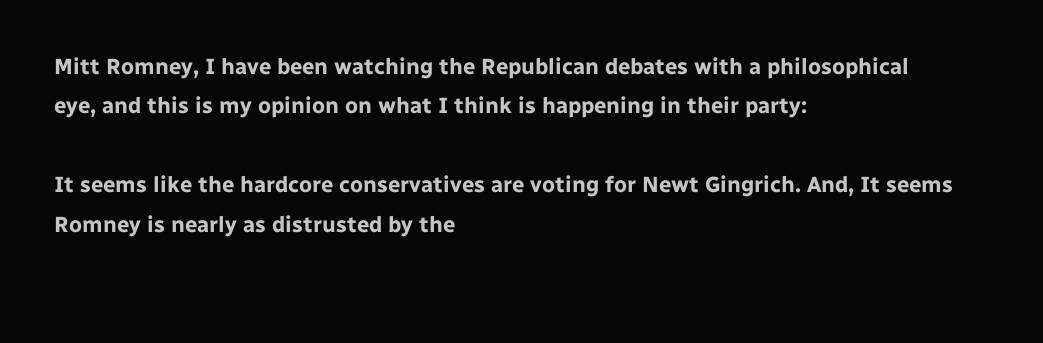Mitt Romney, I have been watching the Republican debates with a philosophical eye, and this is my opinion on what I think is happening in their party:

It seems like the hardcore conservatives are voting for Newt Gingrich. And, It seems Romney is nearly as distrusted by the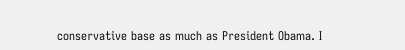conservative base as much as President Obama. I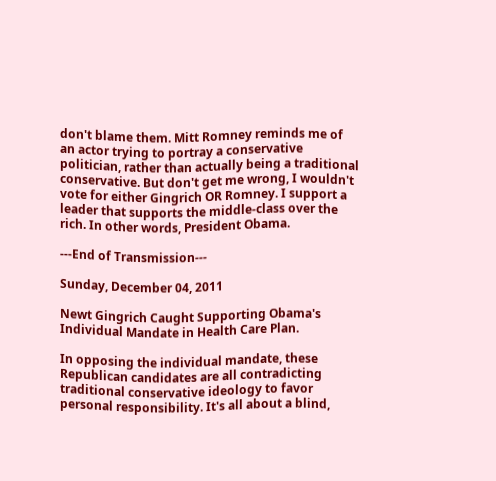don't blame them. Mitt Romney reminds me of an actor trying to portray a conservative politician, rather than actually being a traditional conservative. But don't get me wrong, I wouldn't vote for either Gingrich OR Romney. I support a leader that supports the middle-class over the rich. In other words, President Obama.

---End of Transmission---

Sunday, December 04, 2011

Newt Gingrich Caught Supporting Obama's Individual Mandate in Health Care Plan.

In opposing the individual mandate, these Republican candidates are all contradicting traditional conservative ideology to favor personal responsibility. It's all about a blind,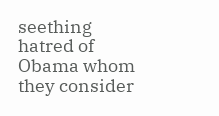seething hatred of Obama whom they consider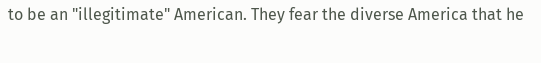to be an "illegitimate" American. They fear the diverse America that he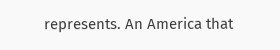represents. An America that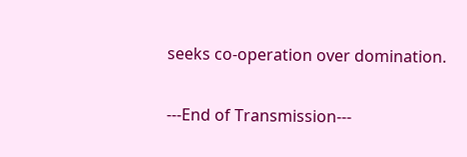seeks co-operation over domination.

---End of Transmission---